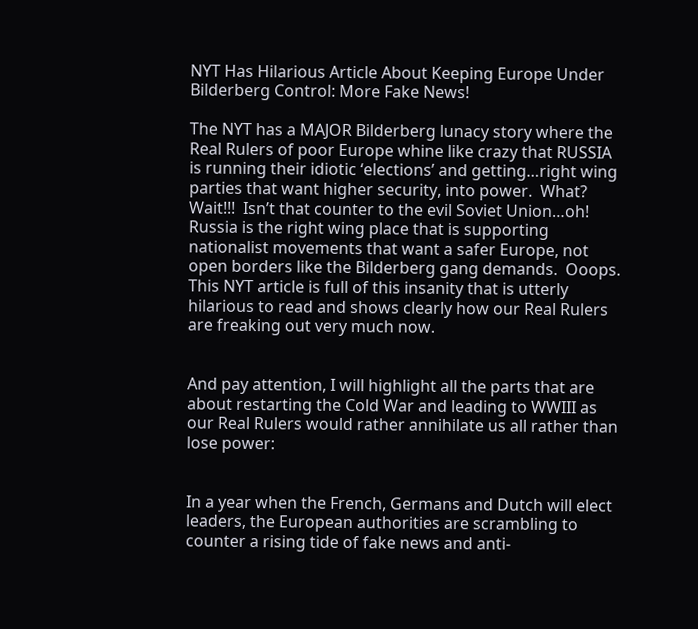NYT Has Hilarious Article About Keeping Europe Under Bilderberg Control: More Fake News!

The NYT has a MAJOR Bilderberg lunacy story where the Real Rulers of poor Europe whine like crazy that RUSSIA is running their idiotic ‘elections’ and getting…right wing parties that want higher security, into power.  What?  Wait!!!  Isn’t that counter to the evil Soviet Union…oh!  Russia is the right wing place that is supporting nationalist movements that want a safer Europe, not open borders like the Bilderberg gang demands.  Ooops.  This NYT article is full of this insanity that is utterly hilarious to read and shows clearly how our Real Rulers are freaking out very much now.


And pay attention, I will highlight all the parts that are about restarting the Cold War and leading to WWIII as our Real Rulers would rather annihilate us all rather than lose power:


In a year when the French, Germans and Dutch will elect leaders, the European authorities are scrambling to counter a rising tide of fake news and anti-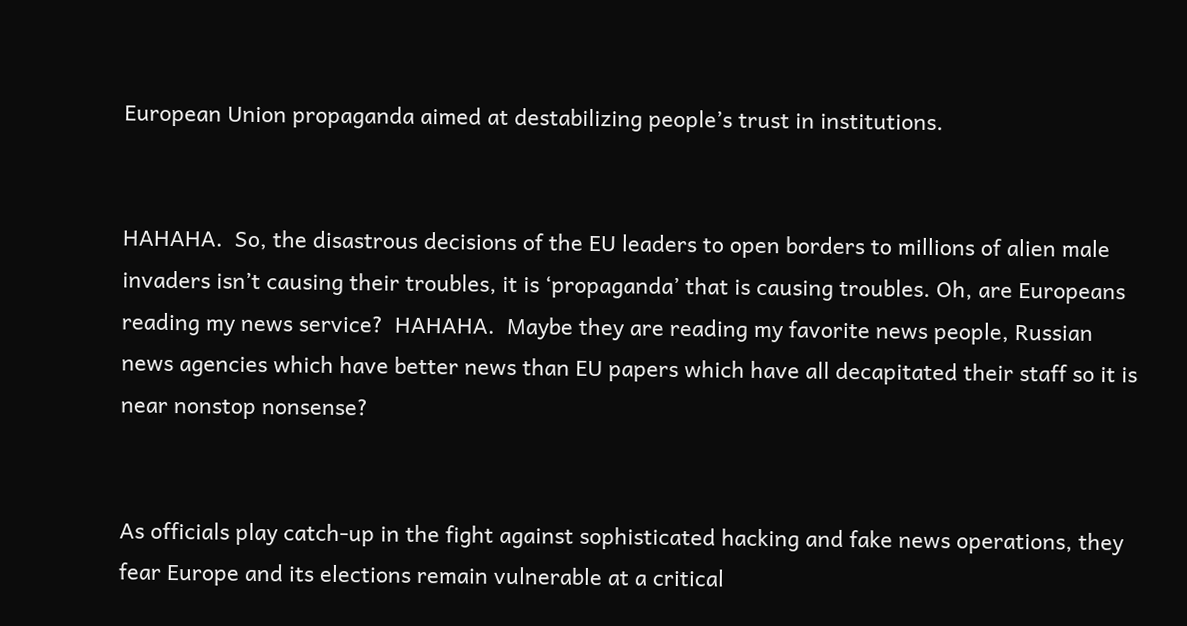European Union propaganda aimed at destabilizing people’s trust in institutions.


HAHAHA.  So, the disastrous decisions of the EU leaders to open borders to millions of alien male invaders isn’t causing their troubles, it is ‘propaganda’ that is causing troubles. Oh, are Europeans reading my news service?  HAHAHA.  Maybe they are reading my favorite news people, Russian news agencies which have better news than EU papers which have all decapitated their staff so it is near nonstop nonsense?


As officials play catch-up in the fight against sophisticated hacking and fake news operations, they fear Europe and its elections remain vulnerable at a critical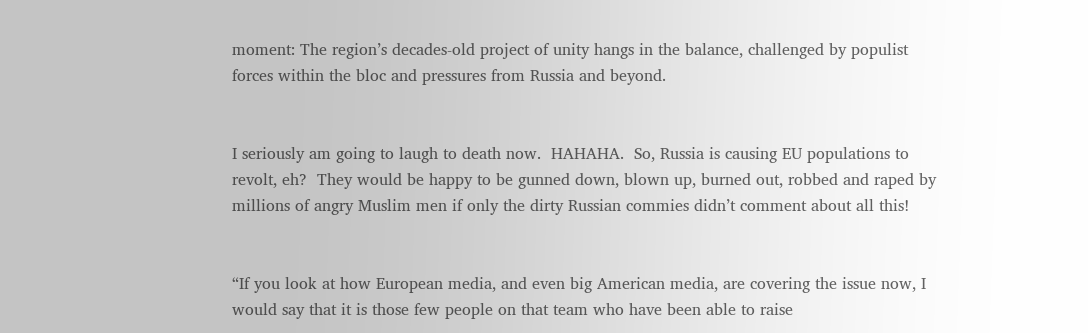moment: The region’s decades-old project of unity hangs in the balance, challenged by populist forces within the bloc and pressures from Russia and beyond.


I seriously am going to laugh to death now.  HAHAHA.  So, Russia is causing EU populations to revolt, eh?  They would be happy to be gunned down, blown up, burned out, robbed and raped by millions of angry Muslim men if only the dirty Russian commies didn’t comment about all this!


“If you look at how European media, and even big American media, are covering the issue now, I would say that it is those few people on that team who have been able to raise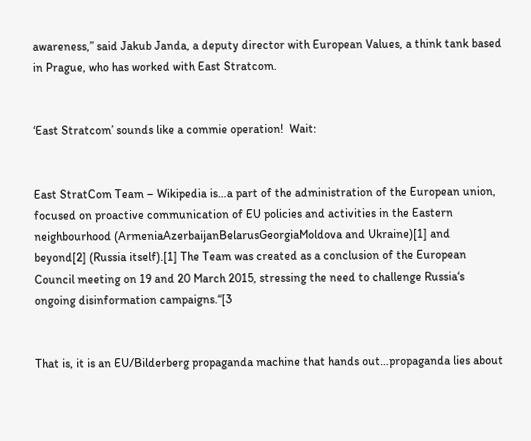awareness,” said Jakub Janda, a deputy director with European Values, a think tank based in Prague, who has worked with East Stratcom.


‘East Stratcom’ sounds like a commie operation!  Wait:


East StratCom Team – Wikipedia is…a part of the administration of the European union, focused on proactive communication of EU policies and activities in the Eastern neighbourhood (ArmeniaAzerbaijanBelarusGeorgiaMoldova and Ukraine)[1] and beyond[2] (Russia itself).[1] The Team was created as a conclusion of the European Council meeting on 19 and 20 March 2015, stressing the need to challenge Russia‘s ongoing disinformation campaigns.“[3


That is, it is an EU/Bilderberg propaganda machine that hands out…propaganda lies about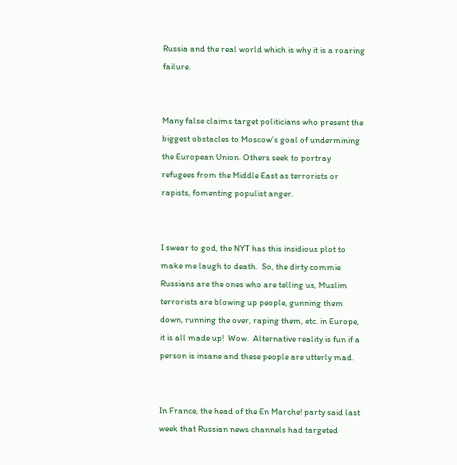Russia and the real world which is why it is a roaring failure.


Many false claims target politicians who present the biggest obstacles to Moscow’s goal of undermining the European Union. Others seek to portray refugees from the Middle East as terrorists or rapists, fomenting populist anger.


I swear to god, the NYT has this insidious plot to make me laugh to death.  So, the dirty commie Russians are the ones who are telling us, Muslim terrorists are blowing up people, gunning them down, running the over, raping them, etc. in Europe, it is all made up!  Wow.  Alternative reality is fun if a person is insane and these people are utterly mad.


In France, the head of the En Marche! party said last week that Russian news channels had targeted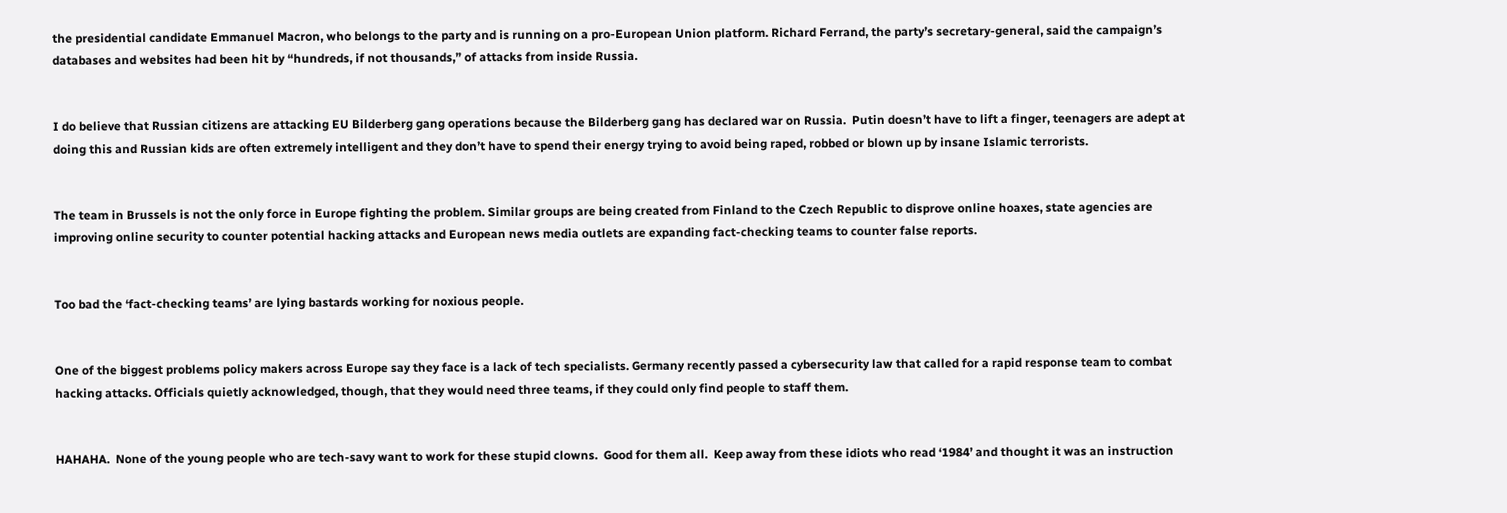the presidential candidate Emmanuel Macron, who belongs to the party and is running on a pro-European Union platform. Richard Ferrand, the party’s secretary-general, said the campaign’s databases and websites had been hit by “hundreds, if not thousands,” of attacks from inside Russia.


I do believe that Russian citizens are attacking EU Bilderberg gang operations because the Bilderberg gang has declared war on Russia.  Putin doesn’t have to lift a finger, teenagers are adept at doing this and Russian kids are often extremely intelligent and they don’t have to spend their energy trying to avoid being raped, robbed or blown up by insane Islamic terrorists.


The team in Brussels is not the only force in Europe fighting the problem. Similar groups are being created from Finland to the Czech Republic to disprove online hoaxes, state agencies are improving online security to counter potential hacking attacks and European news media outlets are expanding fact-checking teams to counter false reports.


Too bad the ‘fact-checking teams’ are lying bastards working for noxious people.


One of the biggest problems policy makers across Europe say they face is a lack of tech specialists. Germany recently passed a cybersecurity law that called for a rapid response team to combat hacking attacks. Officials quietly acknowledged, though, that they would need three teams, if they could only find people to staff them.


HAHAHA.  None of the young people who are tech-savy want to work for these stupid clowns.  Good for them all.  Keep away from these idiots who read ‘1984’ and thought it was an instruction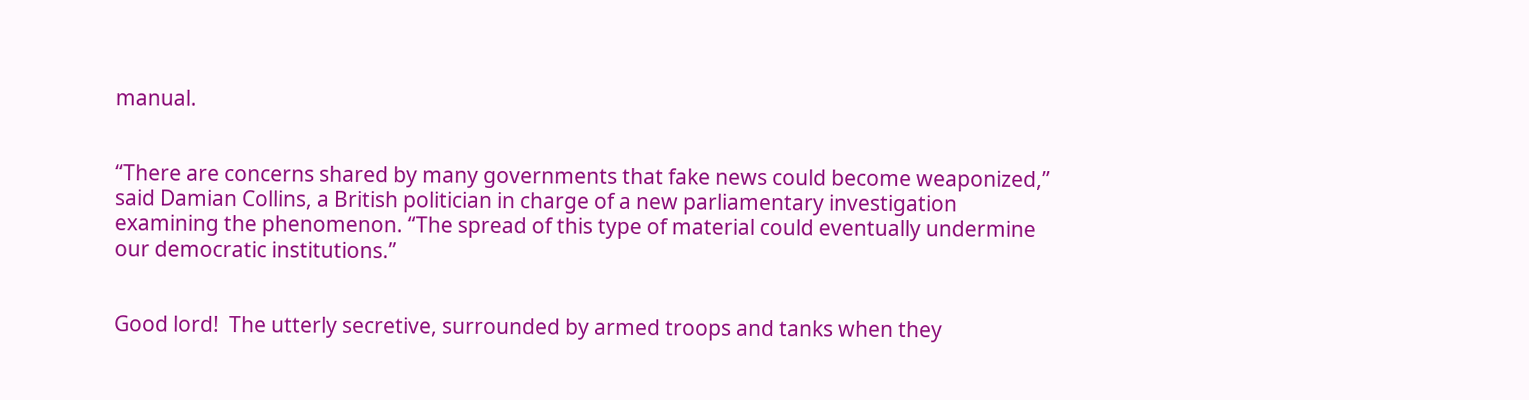manual.


“There are concerns shared by many governments that fake news could become weaponized,” said Damian Collins, a British politician in charge of a new parliamentary investigation examining the phenomenon. “The spread of this type of material could eventually undermine our democratic institutions.”


Good lord!  The utterly secretive, surrounded by armed troops and tanks when they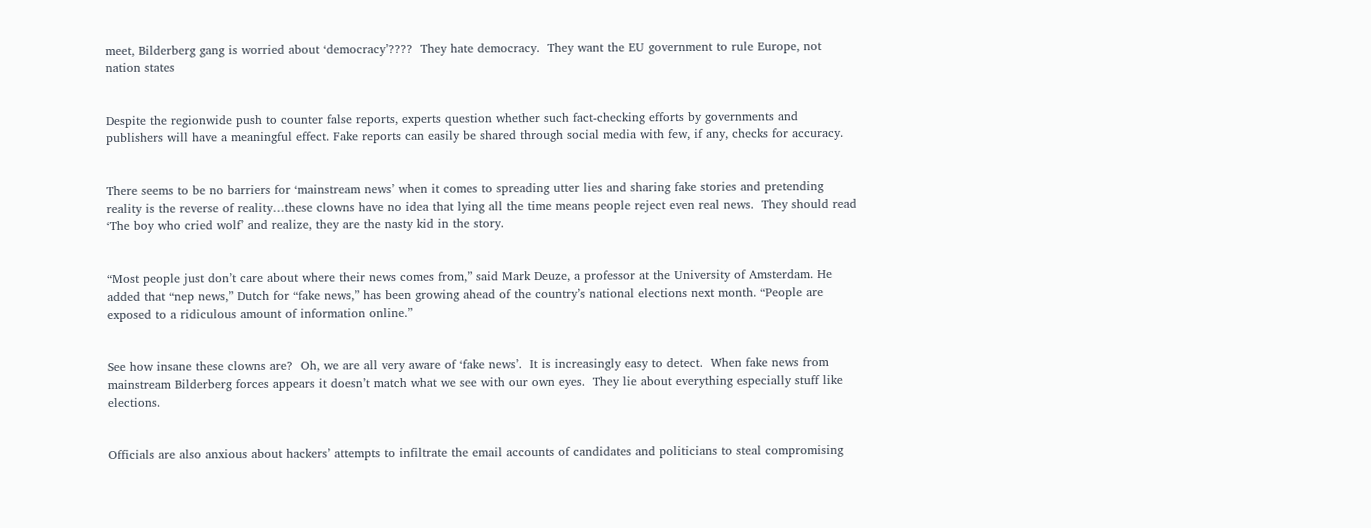meet, Bilderberg gang is worried about ‘democracy’????  They hate democracy.  They want the EU government to rule Europe, not nation states


Despite the regionwide push to counter false reports, experts question whether such fact-checking efforts by governments and publishers will have a meaningful effect. Fake reports can easily be shared through social media with few, if any, checks for accuracy.


There seems to be no barriers for ‘mainstream news’ when it comes to spreading utter lies and sharing fake stories and pretending reality is the reverse of reality…these clowns have no idea that lying all the time means people reject even real news.  They should read ‘The boy who cried wolf’ and realize, they are the nasty kid in the story.


“Most people just don’t care about where their news comes from,” said Mark Deuze, a professor at the University of Amsterdam. He added that “nep news,” Dutch for “fake news,” has been growing ahead of the country’s national elections next month. “People are exposed to a ridiculous amount of information online.”


See how insane these clowns are?  Oh, we are all very aware of ‘fake news’.  It is increasingly easy to detect.  When fake news from mainstream Bilderberg forces appears it doesn’t match what we see with our own eyes.  They lie about everything especially stuff like elections.


Officials are also anxious about hackers’ attempts to infiltrate the email accounts of candidates and politicians to steal compromising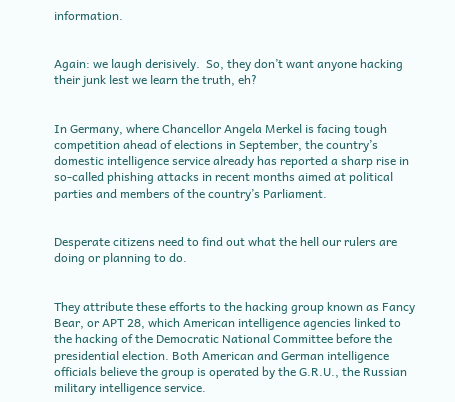information.


Again: we laugh derisively.  So, they don’t want anyone hacking their junk lest we learn the truth, eh?


In Germany, where Chancellor Angela Merkel is facing tough competition ahead of elections in September, the country’s domestic intelligence service already has reported a sharp rise in so-called phishing attacks in recent months aimed at political parties and members of the country’s Parliament.


Desperate citizens need to find out what the hell our rulers are doing or planning to do.


They attribute these efforts to the hacking group known as Fancy Bear, or APT 28, which American intelligence agencies linked to the hacking of the Democratic National Committee before the presidential election. Both American and German intelligence officials believe the group is operated by the G.R.U., the Russian military intelligence service.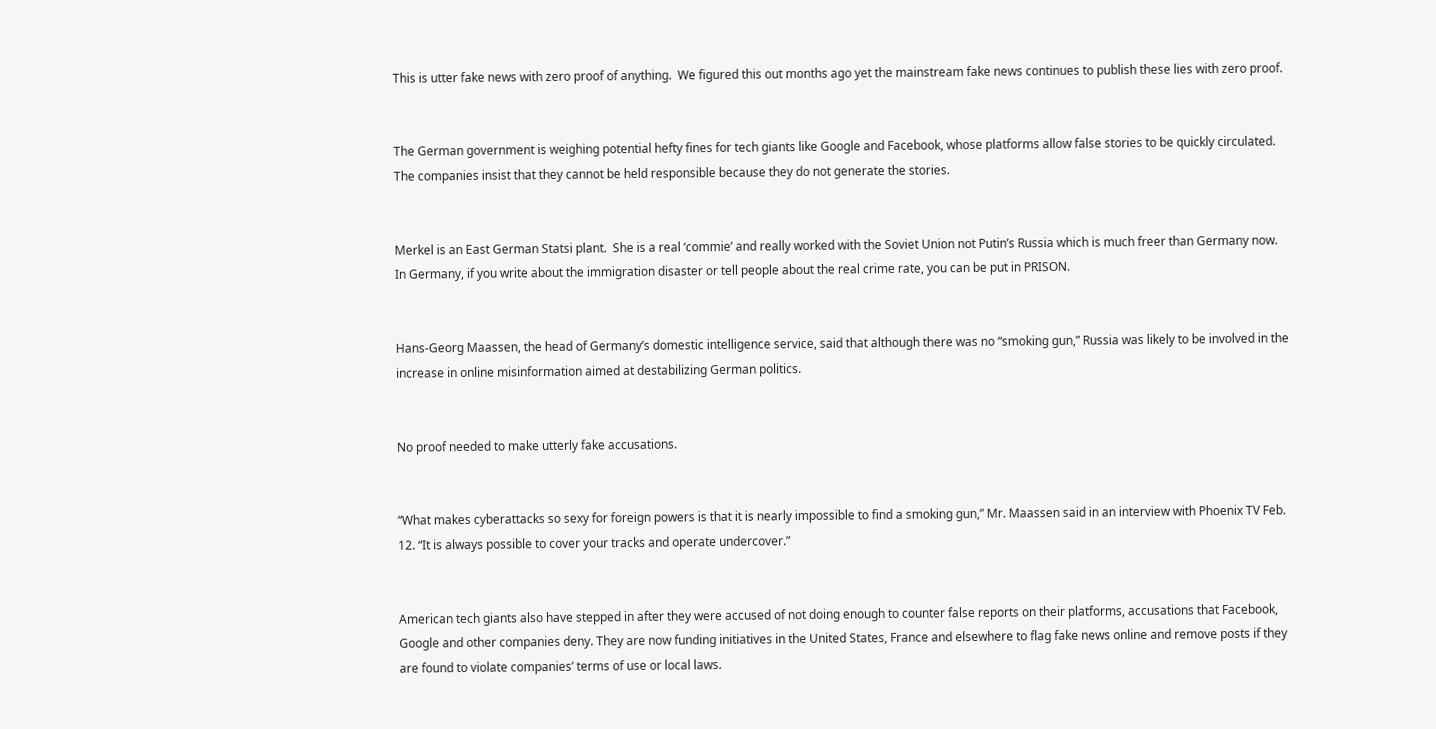This is utter fake news with zero proof of anything.  We figured this out months ago yet the mainstream fake news continues to publish these lies with zero proof.


The German government is weighing potential hefty fines for tech giants like Google and Facebook, whose platforms allow false stories to be quickly circulated. The companies insist that they cannot be held responsible because they do not generate the stories.


Merkel is an East German Statsi plant.  She is a real ‘commie’ and really worked with the Soviet Union not Putin’s Russia which is much freer than Germany now.  In Germany, if you write about the immigration disaster or tell people about the real crime rate, you can be put in PRISON.


Hans-Georg Maassen, the head of Germany’s domestic intelligence service, said that although there was no “smoking gun,” Russia was likely to be involved in the increase in online misinformation aimed at destabilizing German politics.


No proof needed to make utterly fake accusations.


“What makes cyberattacks so sexy for foreign powers is that it is nearly impossible to find a smoking gun,” Mr. Maassen said in an interview with Phoenix TV Feb. 12. “It is always possible to cover your tracks and operate undercover.”


American tech giants also have stepped in after they were accused of not doing enough to counter false reports on their platforms, accusations that Facebook, Google and other companies deny. They are now funding initiatives in the United States, France and elsewhere to flag fake news online and remove posts if they are found to violate companies’ terms of use or local laws.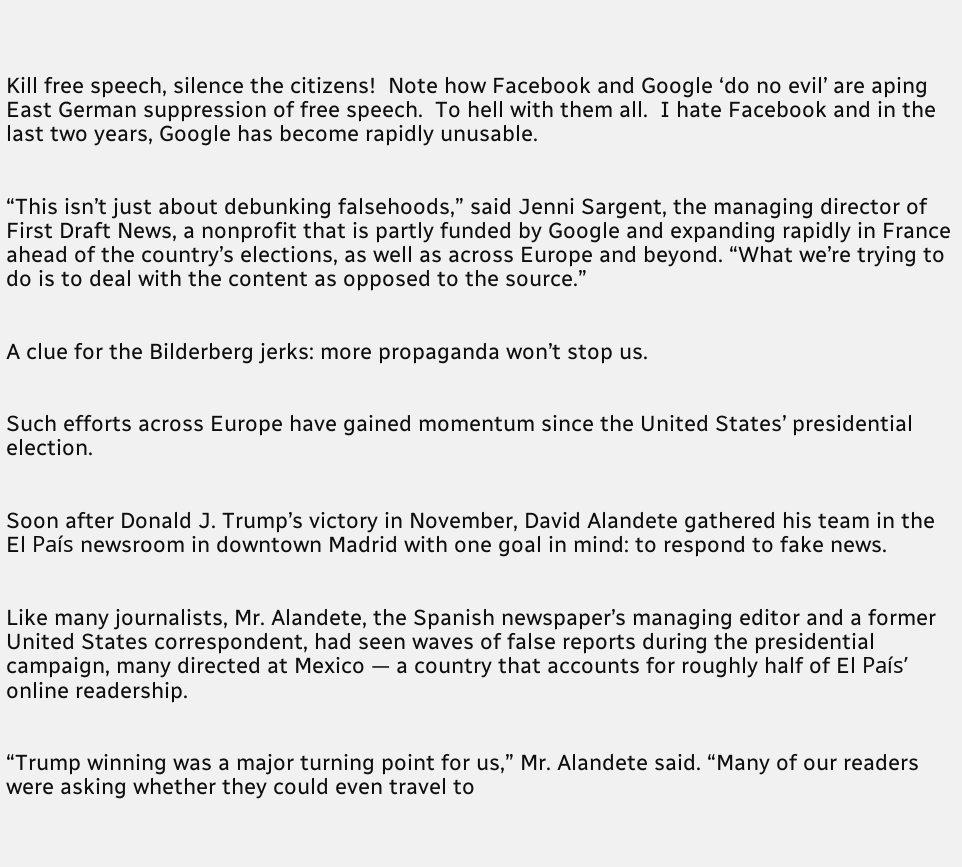Kill free speech, silence the citizens!  Note how Facebook and Google ‘do no evil’ are aping East German suppression of free speech.  To hell with them all.  I hate Facebook and in the last two years, Google has become rapidly unusable.


“This isn’t just about debunking falsehoods,” said Jenni Sargent, the managing director of First Draft News, a nonprofit that is partly funded by Google and expanding rapidly in France ahead of the country’s elections, as well as across Europe and beyond. “What we’re trying to do is to deal with the content as opposed to the source.”


A clue for the Bilderberg jerks: more propaganda won’t stop us.


Such efforts across Europe have gained momentum since the United States’ presidential election.


Soon after Donald J. Trump’s victory in November, David Alandete gathered his team in the El País newsroom in downtown Madrid with one goal in mind: to respond to fake news.


Like many journalists, Mr. Alandete, the Spanish newspaper’s managing editor and a former United States correspondent, had seen waves of false reports during the presidential campaign, many directed at Mexico — a country that accounts for roughly half of El País’ online readership.


“Trump winning was a major turning point for us,” Mr. Alandete said. “Many of our readers were asking whether they could even travel to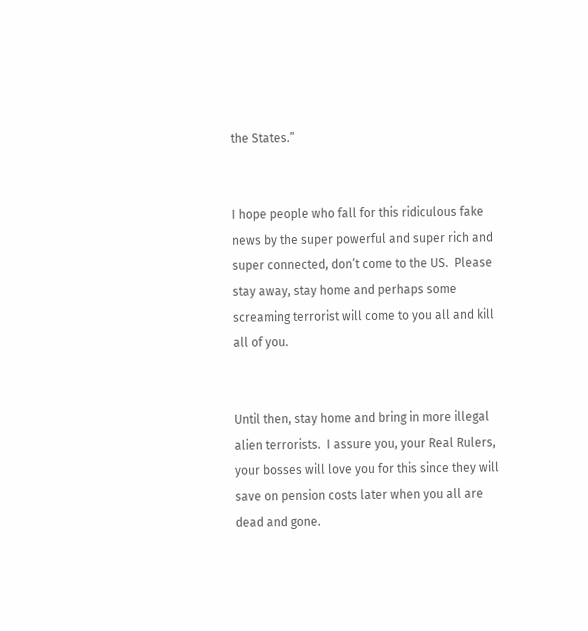the States.”


I hope people who fall for this ridiculous fake news by the super powerful and super rich and super connected, don’t come to the US.  Please stay away, stay home and perhaps some screaming terrorist will come to you all and kill all of you.


Until then, stay home and bring in more illegal alien terrorists.  I assure you, your Real Rulers, your bosses will love you for this since they will save on pension costs later when you all are dead and gone.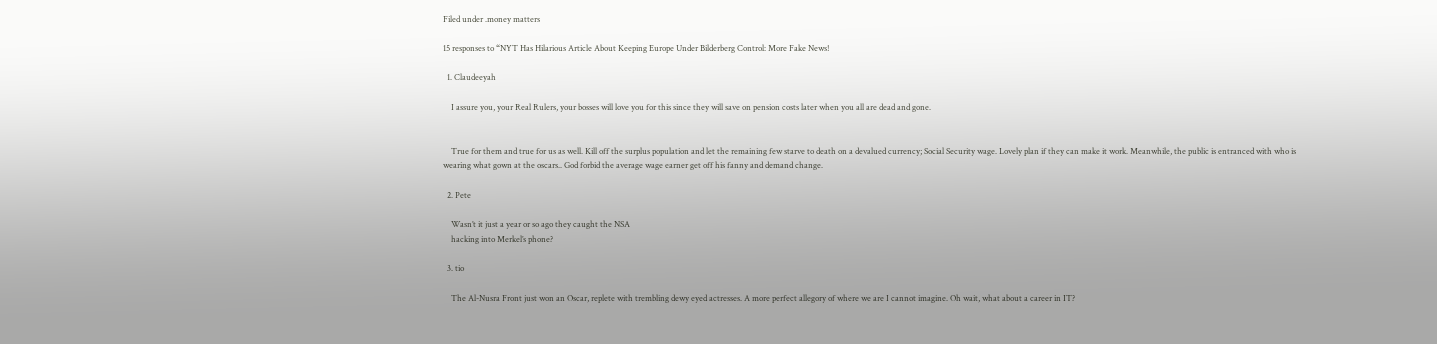Filed under .money matters

15 responses to “NYT Has Hilarious Article About Keeping Europe Under Bilderberg Control: More Fake News!

  1. Claudeeyah

    I assure you, your Real Rulers, your bosses will love you for this since they will save on pension costs later when you all are dead and gone.


    True for them and true for us as well. Kill off the surplus population and let the remaining few starve to death on a devalued currency; Social Security wage. Lovely plan if they can make it work. Meanwhile, the public is entranced with who is wearing what gown at the oscars.. God forbid the average wage earner get off his fanny and demand change.

  2. Pete

    Wasn’t it just a year or so ago they caught the NSA
    hacking into Merkel’s phone?

  3. tio

    The Al-Nusra Front just won an Oscar, replete with trembling dewy eyed actresses. A more perfect allegory of where we are I cannot imagine. Oh wait, what about a career in IT?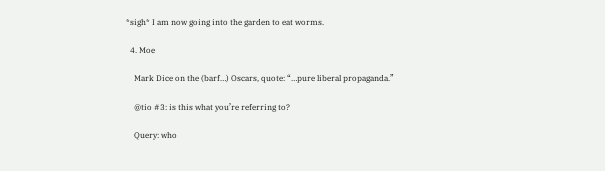*sigh* I am now going into the garden to eat worms.

  4. Moe

    Mark Dice on the (barf…) Oscars, quote: “…pure liberal propaganda.”

    @tio #3: is this what you’re referring to?

    Query: who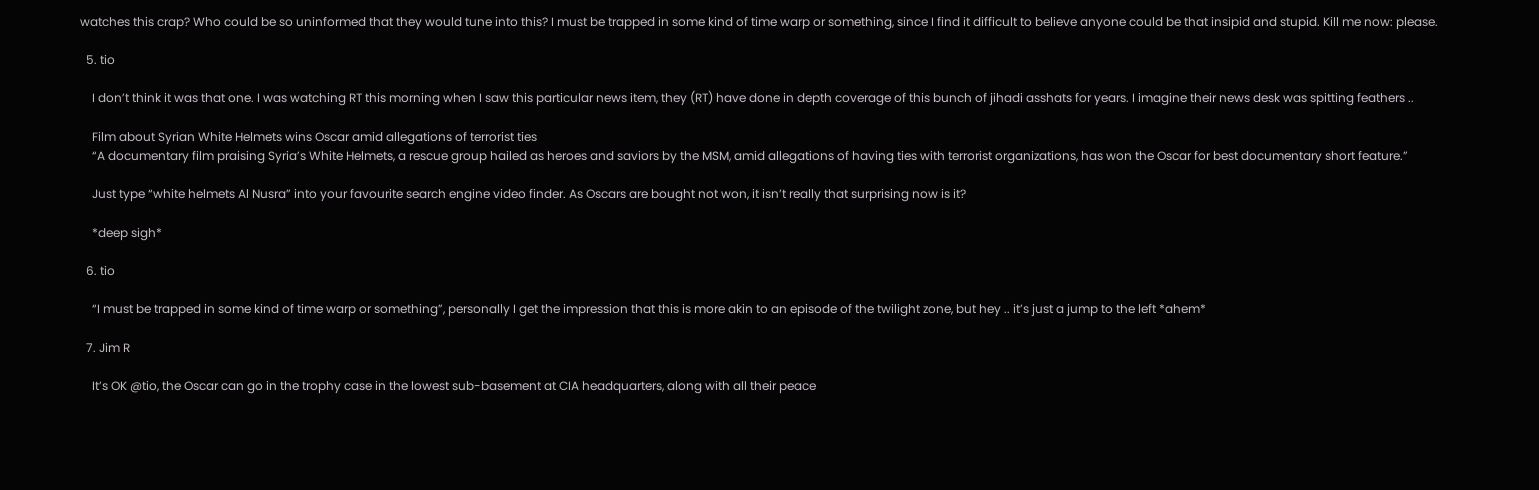watches this crap? Who could be so uninformed that they would tune into this? I must be trapped in some kind of time warp or something, since I find it difficult to believe anyone could be that insipid and stupid. Kill me now: please.

  5. tio

    I don’t think it was that one. I was watching RT this morning when I saw this particular news item, they (RT) have done in depth coverage of this bunch of jihadi asshats for years. I imagine their news desk was spitting feathers ..

    Film about Syrian White Helmets wins Oscar amid allegations of terrorist ties
    “A documentary film praising Syria’s White Helmets, a rescue group hailed as heroes and saviors by the MSM, amid allegations of having ties with terrorist organizations, has won the Oscar for best documentary short feature.”

    Just type “white helmets Al Nusra” into your favourite search engine video finder. As Oscars are bought not won, it isn’t really that surprising now is it?

    *deep sigh*

  6. tio

    “I must be trapped in some kind of time warp or something”, personally I get the impression that this is more akin to an episode of the twilight zone, but hey .. it’s just a jump to the left *ahem*

  7. Jim R

    It’s OK @tio, the Oscar can go in the trophy case in the lowest sub-basement at CIA headquarters, along with all their peace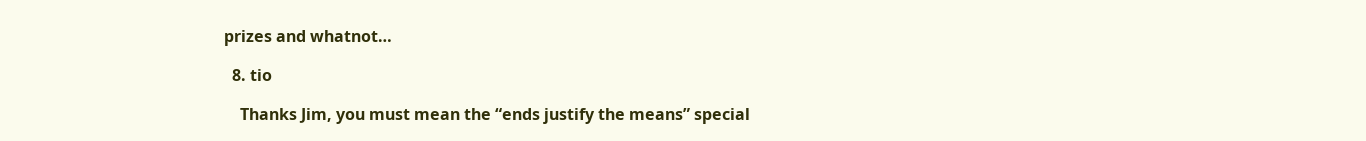prizes and whatnot…

  8. tio

    Thanks Jim, you must mean the “ends justify the means” special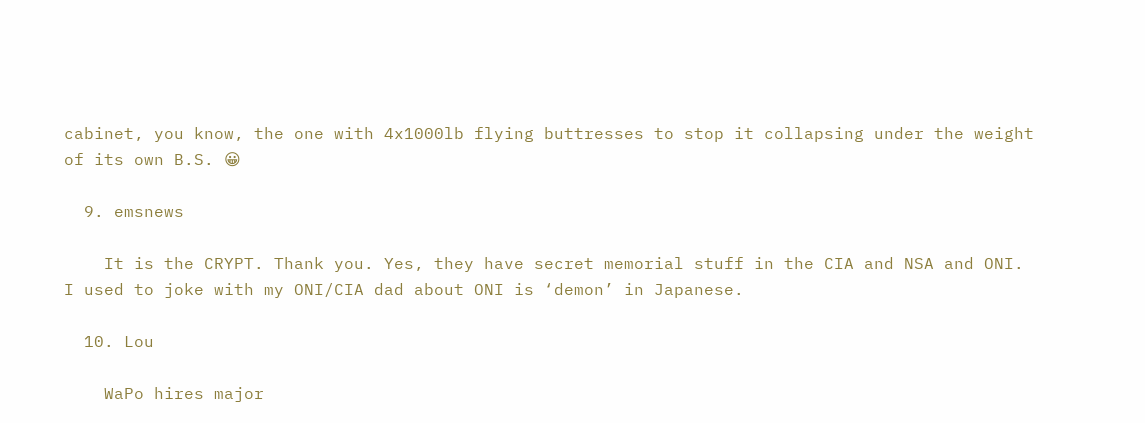cabinet, you know, the one with 4x1000lb flying buttresses to stop it collapsing under the weight of its own B.S. 😀

  9. emsnews

    It is the CRYPT. Thank you. Yes, they have secret memorial stuff in the CIA and NSA and ONI. I used to joke with my ONI/CIA dad about ONI is ‘demon’ in Japanese.

  10. Lou

    WaPo hires major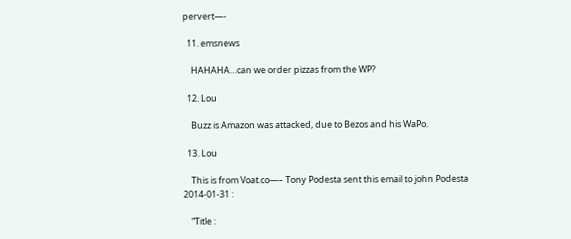pervert—-

  11. emsnews

    HAHAHA…can we order pizzas from the WP?

  12. Lou

    Buzz is Amazon was attacked, due to Bezos and his WaPo.

  13. Lou

    This is from Voat.co—– Tony Podesta sent this email to john Podesta 2014-01-31 :

    “Title :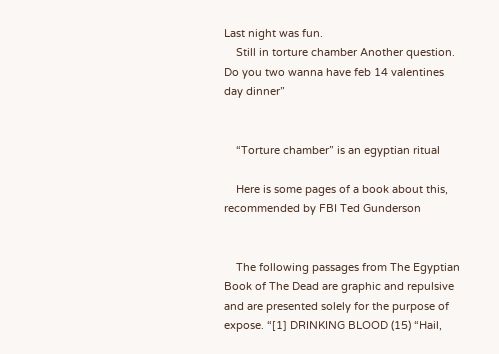Last night was fun.
    Still in torture chamber Another question. Do you two wanna have feb 14 valentines day dinner”


    “Torture chamber” is an egyptian ritual

    Here is some pages of a book about this, recommended by FBI Ted Gunderson


    The following passages from The Egyptian Book of The Dead are graphic and repulsive and are presented solely for the purpose of expose. “[1] DRINKING BLOOD (15) “Hail,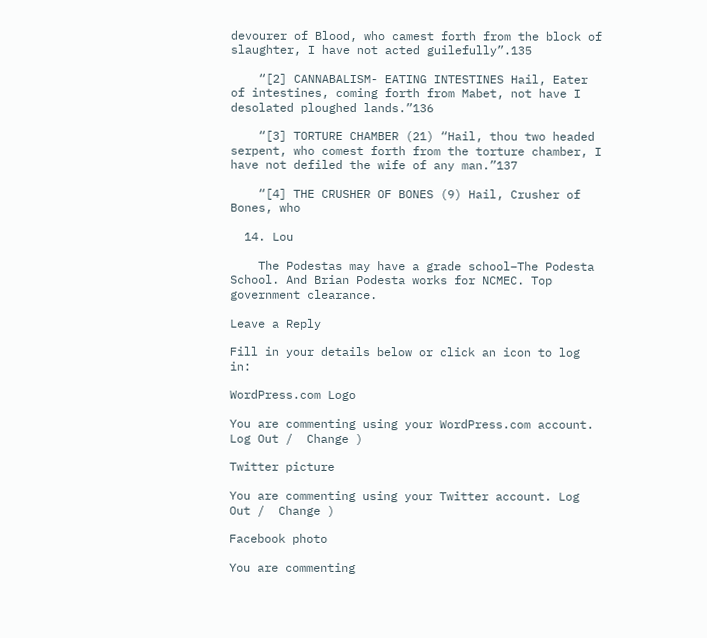devourer of Blood, who camest forth from the block of slaughter, I have not acted guilefully”.135

    “[2] CANNABALISM- EATING INTESTINES Hail, Eater of intestines, coming forth from Mabet, not have I desolated ploughed lands.”136

    “[3] TORTURE CHAMBER (21) “Hail, thou two headed serpent, who comest forth from the torture chamber, I have not defiled the wife of any man.”137

    “[4] THE CRUSHER OF BONES (9) Hail, Crusher of Bones, who

  14. Lou

    The Podestas may have a grade school–The Podesta School. And Brian Podesta works for NCMEC. Top government clearance.

Leave a Reply

Fill in your details below or click an icon to log in:

WordPress.com Logo

You are commenting using your WordPress.com account. Log Out /  Change )

Twitter picture

You are commenting using your Twitter account. Log Out /  Change )

Facebook photo

You are commenting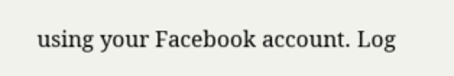using your Facebook account. Log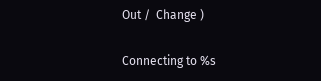Out /  Change )

Connecting to %s